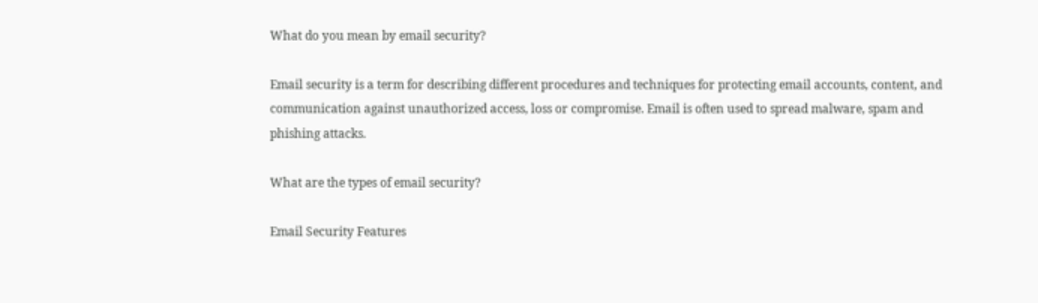What do you mean by email security?

Email security is a term for describing different procedures and techniques for protecting email accounts, content, and communication against unauthorized access, loss or compromise. Email is often used to spread malware, spam and phishing attacks.

What are the types of email security?

Email Security Features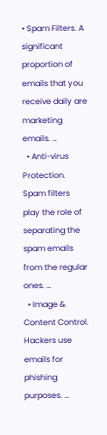• Spam Filters. A significant proportion of emails that you receive daily are marketing emails. …
  • Anti-virus Protection. Spam filters play the role of separating the spam emails from the regular ones. …
  • Image & Content Control. Hackers use emails for phishing purposes. …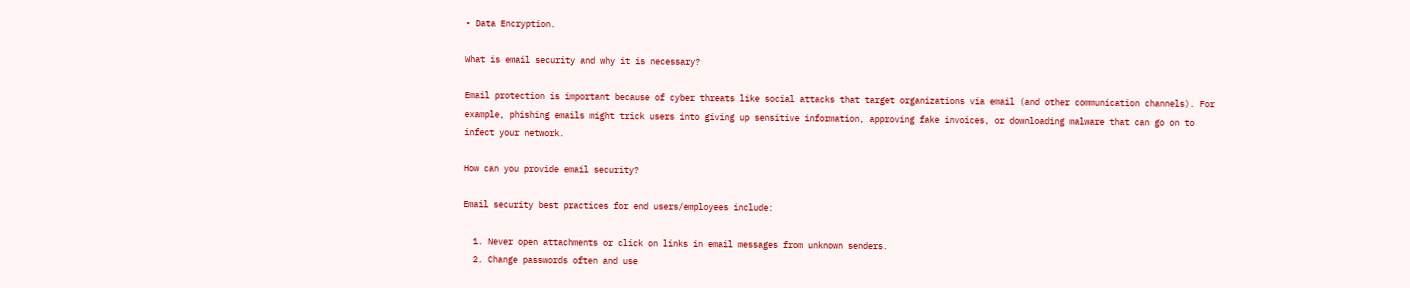• Data Encryption.

What is email security and why it is necessary?

Email protection is important because of cyber threats like social attacks that target organizations via email (and other communication channels). For example, phishing emails might trick users into giving up sensitive information, approving fake invoices, or downloading malware that can go on to infect your network.

How can you provide email security?

Email security best practices for end users/employees include:

  1. Never open attachments or click on links in email messages from unknown senders.
  2. Change passwords often and use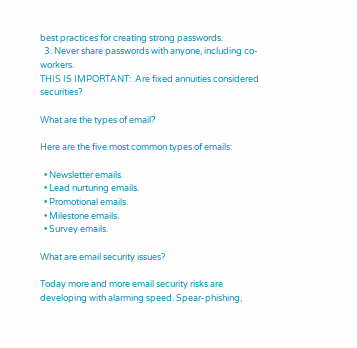best practices for creating strong passwords.
  3. Never share passwords with anyone, including co-workers.
THIS IS IMPORTANT:  Are fixed annuities considered securities?

What are the types of email?

Here are the five most common types of emails:

  • Newsletter emails.
  • Lead nurturing emails.
  • Promotional emails.
  • Milestone emails.
  • Survey emails.

What are email security issues?

Today more and more email security risks are developing with alarming speed. Spear-phishing,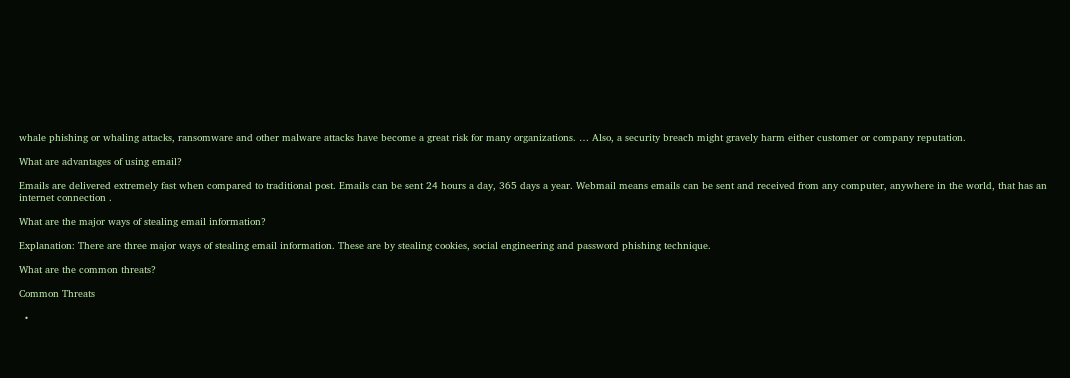whale phishing or whaling attacks, ransomware and other malware attacks have become a great risk for many organizations. … Also, a security breach might gravely harm either customer or company reputation.

What are advantages of using email?

Emails are delivered extremely fast when compared to traditional post. Emails can be sent 24 hours a day, 365 days a year. Webmail means emails can be sent and received from any computer, anywhere in the world, that has an internet connection .

What are the major ways of stealing email information?

Explanation: There are three major ways of stealing email information. These are by stealing cookies, social engineering and password phishing technique.

What are the common threats?

Common Threats

  •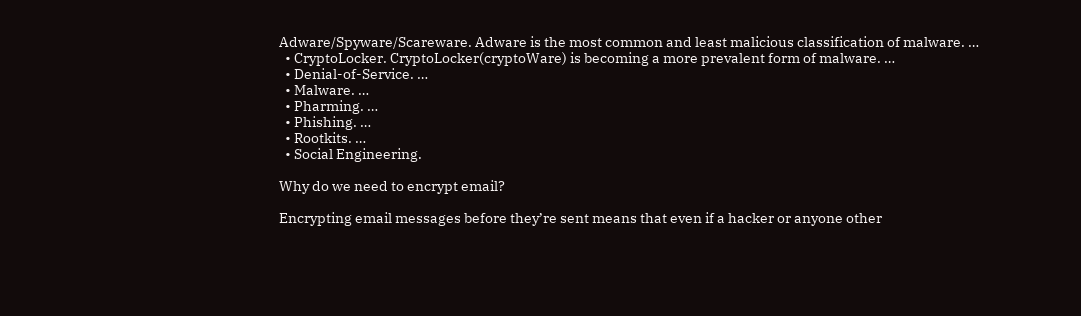Adware/Spyware/Scareware. Adware is the most common and least malicious classification of malware. …
  • CryptoLocker. CryptoLocker(cryptoWare) is becoming a more prevalent form of malware. …
  • Denial-of-Service. …
  • Malware. …
  • Pharming. …
  • Phishing. …
  • Rootkits. …
  • Social Engineering.

Why do we need to encrypt email?

Encrypting email messages before they’re sent means that even if a hacker or anyone other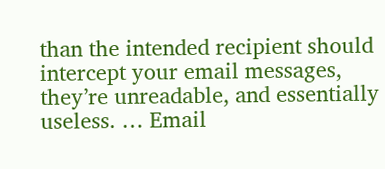than the intended recipient should intercept your email messages, they’re unreadable, and essentially useless. … Email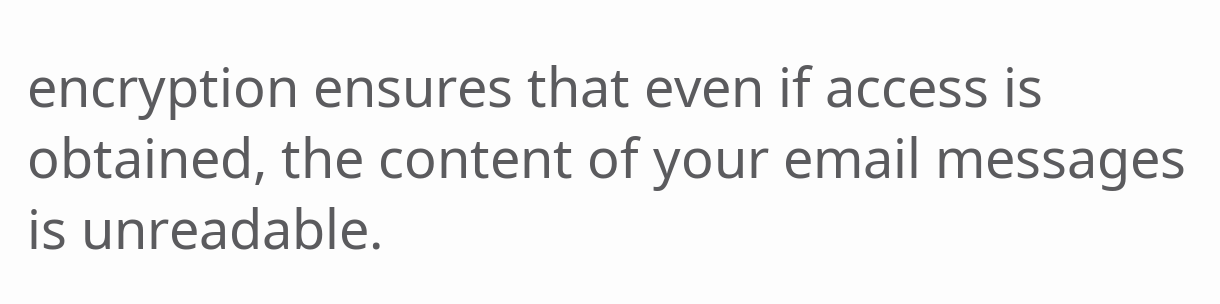encryption ensures that even if access is obtained, the content of your email messages is unreadable.